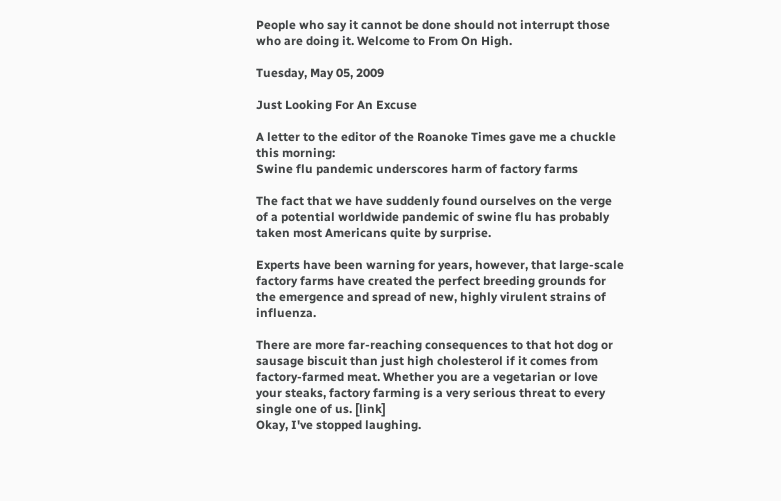People who say it cannot be done should not interrupt those who are doing it. Welcome to From On High.

Tuesday, May 05, 2009

Just Looking For An Excuse

A letter to the editor of the Roanoke Times gave me a chuckle this morning:
Swine flu pandemic underscores harm of factory farms

The fact that we have suddenly found ourselves on the verge of a potential worldwide pandemic of swine flu has probably taken most Americans quite by surprise.

Experts have been warning for years, however, that large-scale factory farms have created the perfect breeding grounds for the emergence and spread of new, highly virulent strains of influenza.

There are more far-reaching consequences to that hot dog or sausage biscuit than just high cholesterol if it comes from factory-farmed meat. Whether you are a vegetarian or love your steaks, factory farming is a very serious threat to every single one of us. [link]
Okay, I've stopped laughing.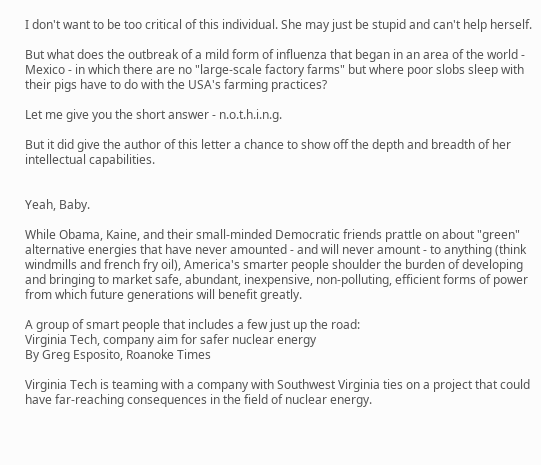I don't want to be too critical of this individual. She may just be stupid and can't help herself.

But what does the outbreak of a mild form of influenza that began in an area of the world - Mexico - in which there are no "large-scale factory farms" but where poor slobs sleep with their pigs have to do with the USA's farming practices?

Let me give you the short answer - n.o.t.h.i.n.g.

But it did give the author of this letter a chance to show off the depth and breadth of her intellectual capabilities.


Yeah, Baby.

While Obama, Kaine, and their small-minded Democratic friends prattle on about "green" alternative energies that have never amounted - and will never amount - to anything (think windmills and french fry oil), America's smarter people shoulder the burden of developing and bringing to market safe, abundant, inexpensive, non-polluting, efficient forms of power from which future generations will benefit greatly.

A group of smart people that includes a few just up the road:
Virginia Tech, company aim for safer nuclear energy
By Greg Esposito, Roanoke Times

Virginia Tech is teaming with a company with Southwest Virginia ties on a project that could have far-reaching consequences in the field of nuclear energy.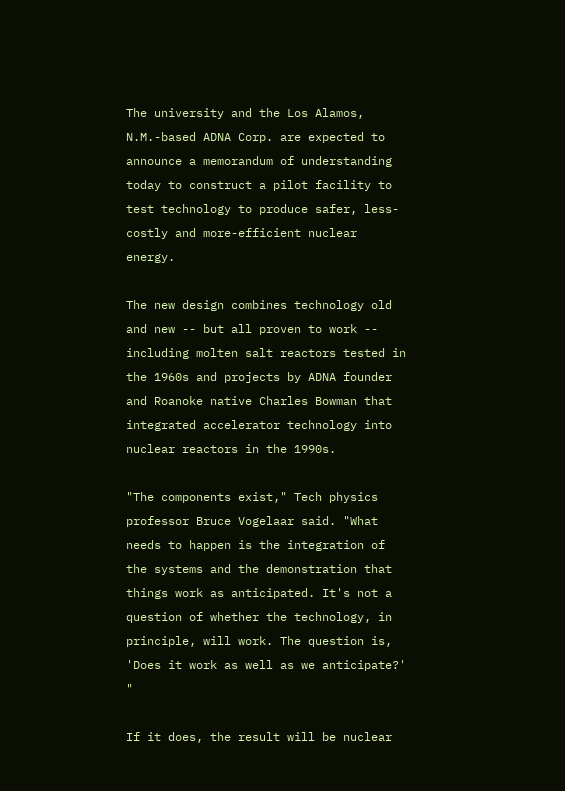The university and the Los Alamos, N.M.-based ADNA Corp. are expected to announce a memorandum of understanding today to construct a pilot facility to test technology to produce safer, less-costly and more-efficient nuclear energy.

The new design combines technology old and new -- but all proven to work -- including molten salt reactors tested in the 1960s and projects by ADNA founder and Roanoke native Charles Bowman that integrated accelerator technology into nuclear reactors in the 1990s.

"The components exist," Tech physics professor Bruce Vogelaar said. "What needs to happen is the integration of the systems and the demonstration that things work as anticipated. It's not a question of whether the technology, in principle, will work. The question is, 'Does it work as well as we anticipate?' "

If it does, the result will be nuclear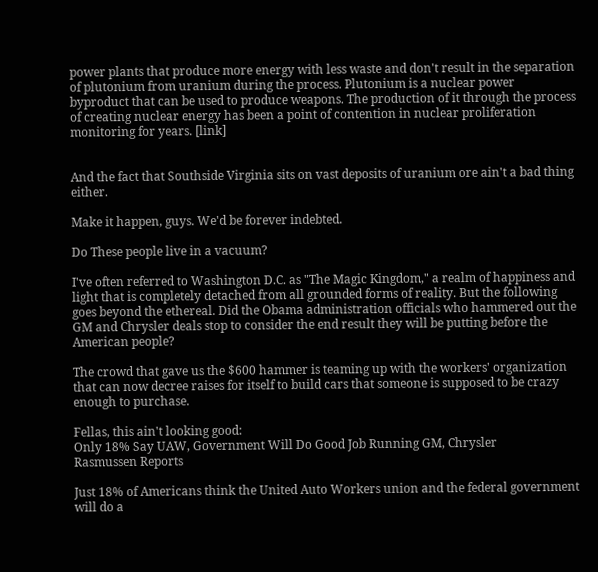power plants that produce more energy with less waste and don't result in the separation of plutonium from uranium during the process. Plutonium is a nuclear power byproduct that can be used to produce weapons. The production of it through the process of creating nuclear energy has been a point of contention in nuclear proliferation monitoring for years. [link]


And the fact that Southside Virginia sits on vast deposits of uranium ore ain't a bad thing either.

Make it happen, guys. We'd be forever indebted.

Do These people live in a vacuum?

I've often referred to Washington D.C. as "The Magic Kingdom," a realm of happiness and light that is completely detached from all grounded forms of reality. But the following goes beyond the ethereal. Did the Obama administration officials who hammered out the GM and Chrysler deals stop to consider the end result they will be putting before the American people?

The crowd that gave us the $600 hammer is teaming up with the workers' organization that can now decree raises for itself to build cars that someone is supposed to be crazy enough to purchase.

Fellas, this ain't looking good:
Only 18% Say UAW, Government Will Do Good Job Running GM, Chrysler
Rasmussen Reports

Just 18% of Americans think the United Auto Workers union and the federal government will do a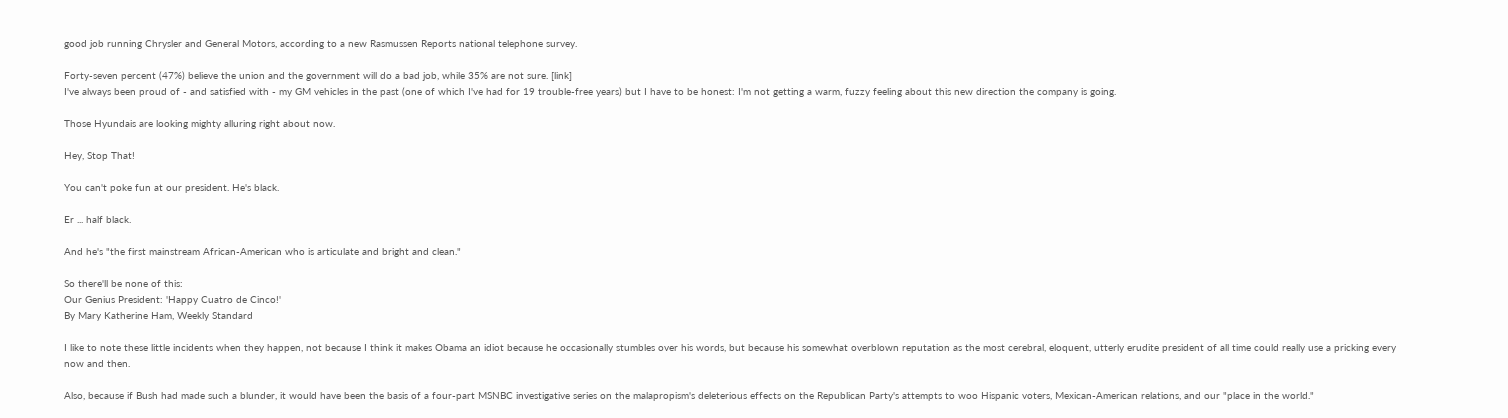good job running Chrysler and General Motors, according to a new Rasmussen Reports national telephone survey.

Forty-seven percent (47%) believe the union and the government will do a bad job, while 35% are not sure. [link]
I've always been proud of - and satisfied with - my GM vehicles in the past (one of which I've had for 19 trouble-free years) but I have to be honest: I'm not getting a warm, fuzzy feeling about this new direction the company is going.

Those Hyundais are looking mighty alluring right about now.

Hey, Stop That!

You can't poke fun at our president. He's black.

Er ... half black.

And he's "the first mainstream African-American who is articulate and bright and clean."

So there'll be none of this:
Our Genius President: 'Happy Cuatro de Cinco!'
By Mary Katherine Ham, Weekly Standard

I like to note these little incidents when they happen, not because I think it makes Obama an idiot because he occasionally stumbles over his words, but because his somewhat overblown reputation as the most cerebral, eloquent, utterly erudite president of all time could really use a pricking every now and then.

Also, because if Bush had made such a blunder, it would have been the basis of a four-part MSNBC investigative series on the malapropism's deleterious effects on the Republican Party's attempts to woo Hispanic voters, Mexican-American relations, and our "place in the world."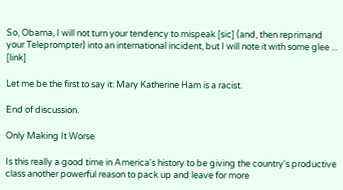So, Obama, I will not turn your tendency to mispeak [sic] (and, then reprimand your Teleprompter) into an international incident, but I will note it with some glee ... [link]

Let me be the first to say it: Mary Katherine Ham is a racist.

End of discussion.

Only Making It Worse

Is this really a good time in America's history to be giving the country's productive class another powerful reason to pack up and leave for more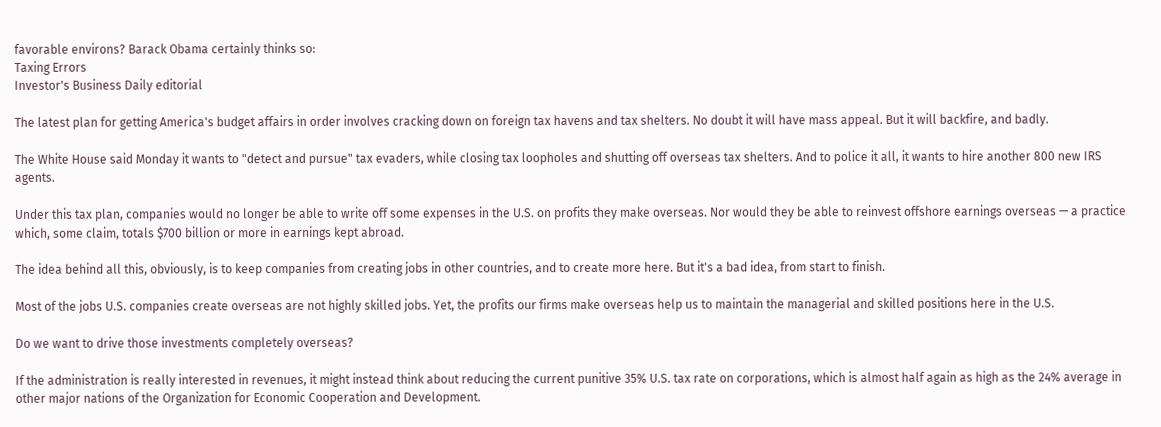favorable environs? Barack Obama certainly thinks so:
Taxing Errors
Investor's Business Daily editorial

The latest plan for getting America's budget affairs in order involves cracking down on foreign tax havens and tax shelters. No doubt it will have mass appeal. But it will backfire, and badly.

The White House said Monday it wants to "detect and pursue" tax evaders, while closing tax loopholes and shutting off overseas tax shelters. And to police it all, it wants to hire another 800 new IRS agents.

Under this tax plan, companies would no longer be able to write off some expenses in the U.S. on profits they make overseas. Nor would they be able to reinvest offshore earnings overseas — a practice which, some claim, totals $700 billion or more in earnings kept abroad.

The idea behind all this, obviously, is to keep companies from creating jobs in other countries, and to create more here. But it's a bad idea, from start to finish.

Most of the jobs U.S. companies create overseas are not highly skilled jobs. Yet, the profits our firms make overseas help us to maintain the managerial and skilled positions here in the U.S.

Do we want to drive those investments completely overseas?

If the administration is really interested in revenues, it might instead think about reducing the current punitive 35% U.S. tax rate on corporations, which is almost half again as high as the 24% average in other major nations of the Organization for Economic Cooperation and Development.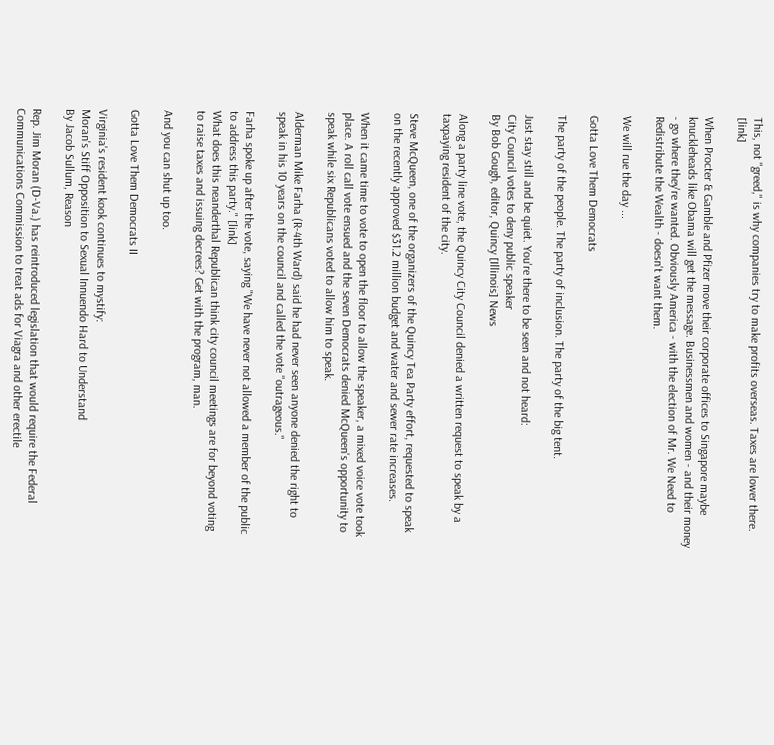This, not "greed," is why companies try to make profits overseas. Taxes are lower there. [link]

When Procter & Gamble and Pfizer move their corporate offices to Singapore maybe knuckleheads like Obama will get the message. Businessmen and women - and their money - go where they're wanted. Obviously America - with the election of Mr. We Need to Redistribute the Wealth - doesn't want them.

We will rue the day ...

Gotta Love Them Democrats

The party of the people. The party of inclusion. The party of the big tent.

Just stay still and be quiet. You're there to be seen and not heard:
City Council votes to deny public speaker
By Bob Gough, editor, Quincy [Illinois] News

Along a party line vote, the Quincy City Council denied a written request to speak by a taxpaying resident of the city.

Steve McQueen, one of the organizers of the Quincy Tea Party effort, requested to speak on the recently approved $31.2 million budget and water and sewer rate increases.

When it came time to vote to open the floor to allow the speaker, a mixed voice vote took place. A roll call vote ensued and the seven Democrats denied McQueen's opportunity to speak while six Republicans voted to allow him to speak.

Alderman Mike Farha (R-4th Ward) said he had never seen anyone denied the right to speak in his 10 years on the council and called the vote "outrageous."

Farha spoke up after the vote, saying "We have never not allowed a member of the public to address this party." [link]
What does this neanderthal Republican think city council meetings are for beyond voting to raise taxes and issuing decrees? Get with the program, man.

And you can shut up too.

Gotta Love Them Democrats II

Virginia's resident kook continues to mystify:
Moran's Stiff Opposition to Sexual Innuendo Hard to Understand
By Jacob Sullum, Reason

Rep. Jim Moran (D-Va.) has reintroduced legislation that would require the Federal Communications Commission to treat ads for Viagra and other erectile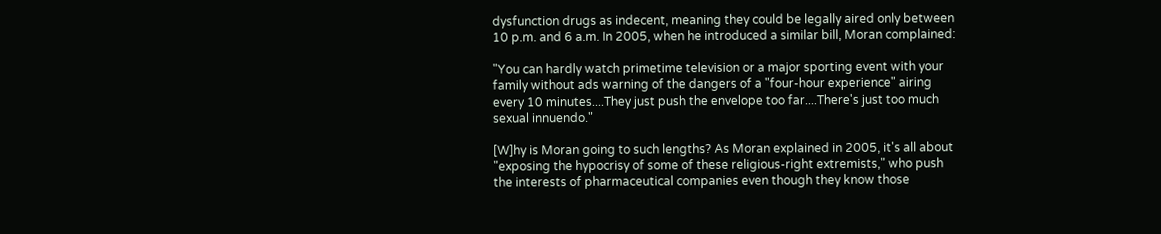dysfunction drugs as indecent, meaning they could be legally aired only between 10 p.m. and 6 a.m. In 2005, when he introduced a similar bill, Moran complained:

"You can hardly watch primetime television or a major sporting event with your family without ads warning of the dangers of a "four-hour experience" airing every 10 minutes....They just push the envelope too far....There's just too much sexual innuendo."

[W]hy is Moran going to such lengths? As Moran explained in 2005, it's all about "exposing the hypocrisy of some of these religious-right extremists," who push the interests of pharmaceutical companies even though they know those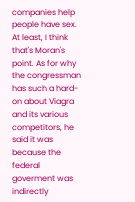companies help people have sex. At least, I think that's Moran's point. As for why the congressman has such a hard-on about Viagra and its various competitors, he said it was because the federal goverment was indirectly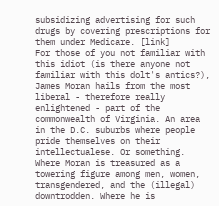subsidizing advertising for such drugs by covering prescriptions for them under Medicare. [link]
For those of you not familiar with this idiot (is there anyone not familiar with this dolt's antics?), James Moran hails from the most liberal - therefore really enlightened - part of the commonwealth of Virginia. An area in the D.C. suburbs where people pride themselves on their intellectualese. Or something. Where Moran is treasured as a towering figure among men, women, transgendered, and the (illegal) downtrodden. Where he is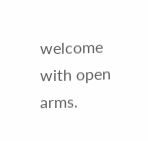welcome with open arms.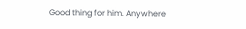Good thing for him. Anywhere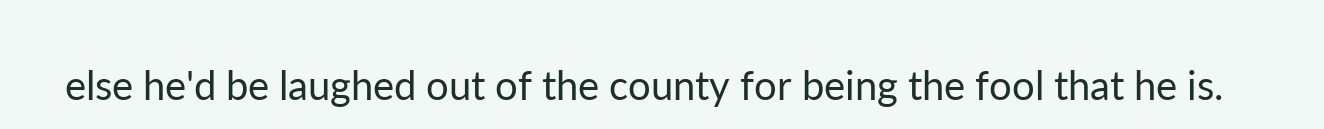else he'd be laughed out of the county for being the fool that he is.